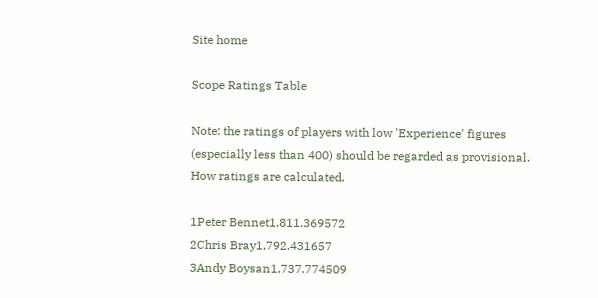Site home

Scope Ratings Table

Note: the ratings of players with low 'Experience' figures (especially less than 400) should be regarded as provisional. How ratings are calculated.

1Peter Bennet1,811.369572
2Chris Bray1,792.431657
3Andy Boysan1,737.774509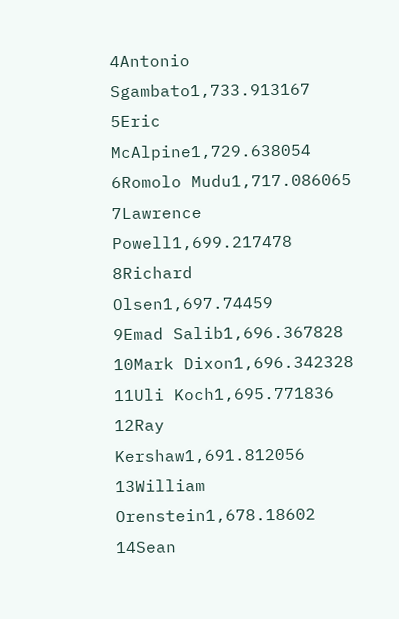4Antonio Sgambato1,733.913167
5Eric McAlpine1,729.638054
6Romolo Mudu1,717.086065
7Lawrence Powell1,699.217478
8Richard Olsen1,697.74459
9Emad Salib1,696.367828
10Mark Dixon1,696.342328
11Uli Koch1,695.771836
12Ray Kershaw1,691.812056
13William Orenstein1,678.18602
14Sean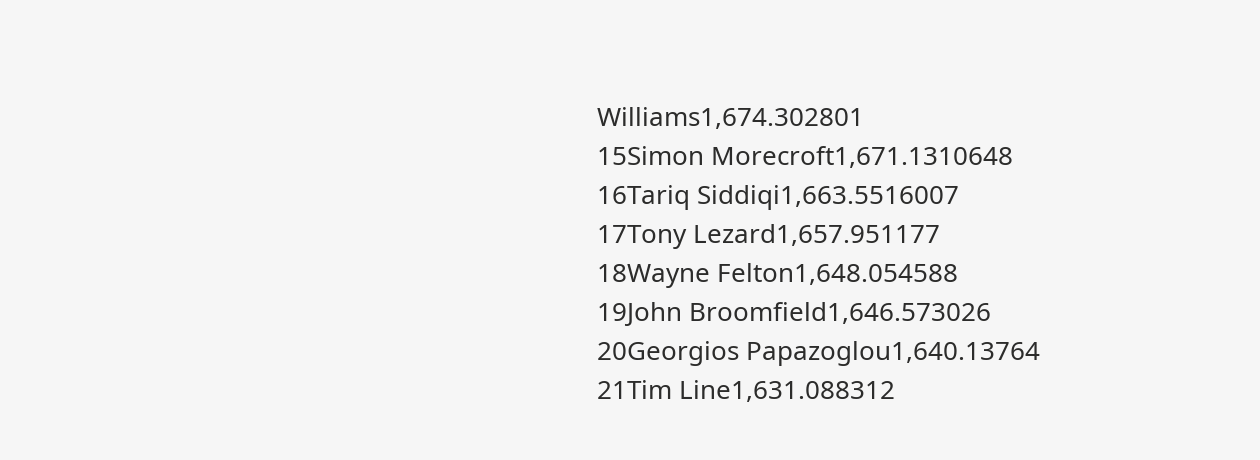Williams1,674.302801
15Simon Morecroft1,671.1310648
16Tariq Siddiqi1,663.5516007
17Tony Lezard1,657.951177
18Wayne Felton1,648.054588
19John Broomfield1,646.573026
20Georgios Papazoglou1,640.13764
21Tim Line1,631.088312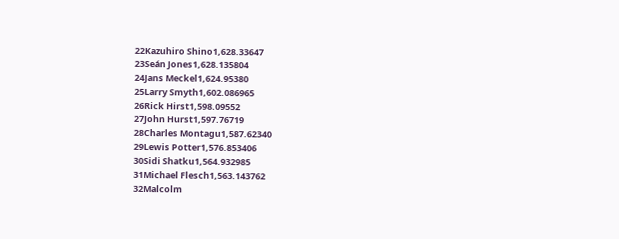22Kazuhiro Shino1,628.33647
23Seán Jones1,628.135804
24Jans Meckel1,624.95380
25Larry Smyth1,602.086965
26Rick Hirst1,598.09552
27John Hurst1,597.76719
28Charles Montagu1,587.62340
29Lewis Potter1,576.853406
30Sidi Shatku1,564.932985
31Michael Flesch1,563.143762
32Malcolm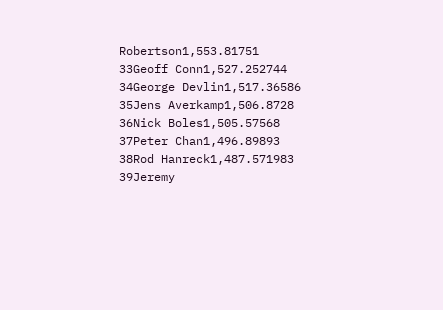Robertson1,553.81751
33Geoff Conn1,527.252744
34George Devlin1,517.36586
35Jens Averkamp1,506.8728
36Nick Boles1,505.57568
37Peter Chan1,496.89893
38Rod Hanreck1,487.571983
39Jeremy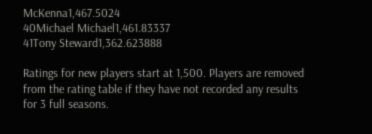McKenna1,467.5024
40Michael Michael1,461.83337
41Tony Steward1,362.623888

Ratings for new players start at 1,500. Players are removed from the rating table if they have not recorded any results for 3 full seasons.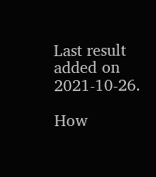Last result added on 2021-10-26.

How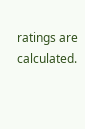ratings are calculated.